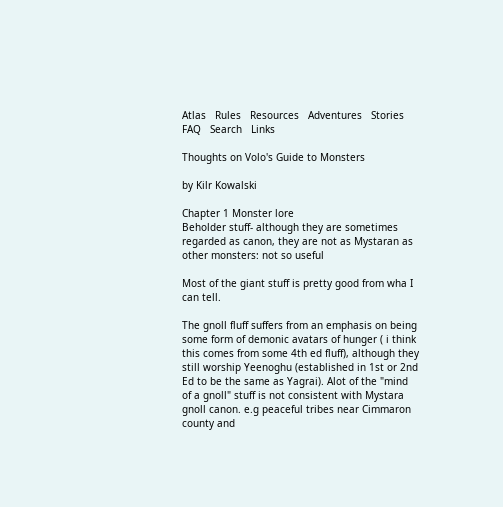Atlas   Rules   Resources   Adventures   Stories       FAQ   Search   Links

Thoughts on Volo's Guide to Monsters

by Kilr Kowalski

Chapter 1 Monster lore
Beholder stuff- although they are sometimes regarded as canon, they are not as Mystaran as other monsters: not so useful

Most of the giant stuff is pretty good from wha I can tell.

The gnoll fluff suffers from an emphasis on being some form of demonic avatars of hunger ( i think this comes from some 4th ed fluff), although they still worship Yeenoghu (established in 1st or 2nd Ed to be the same as Yagrai). Alot of the "mind of a gnoll" stuff is not consistent with Mystara gnoll canon. e.g peaceful tribes near Cimmaron county and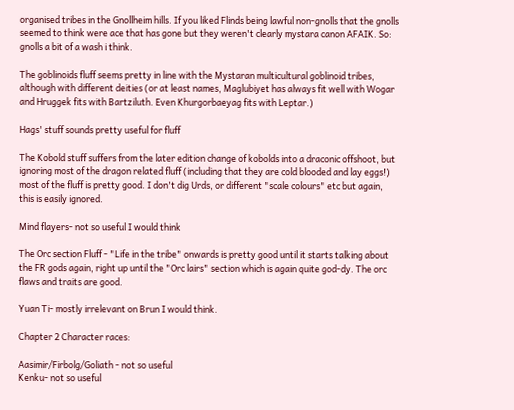organised tribes in the Gnollheim hills. If you liked Flinds being lawful non-gnolls that the gnolls seemed to think were ace that has gone but they weren't clearly mystara canon AFAIK. So: gnolls a bit of a wash i think.

The goblinoids fluff seems pretty in line with the Mystaran multicultural goblinoid tribes, although with different deities (or at least names, Maglubiyet has always fit well with Wogar and Hruggek fits with Bartziluth. Even Khurgorbaeyag fits with Leptar.)

Hags' stuff sounds pretty useful for fluff

The Kobold stuff suffers from the later edition change of kobolds into a draconic offshoot, but ignoring most of the dragon related fluff (including that they are cold blooded and lay eggs!) most of the fluff is pretty good. I don't dig Urds, or different "scale colours" etc but again, this is easily ignored.

Mind flayers- not so useful I would think

The Orc section Fluff - "Life in the tribe" onwards is pretty good until it starts talking about the FR gods again, right up until the "Orc lairs" section which is again quite god-dy. The orc flaws and traits are good.

Yuan Ti- mostly irrelevant on Brun I would think.

Chapter 2 Character races:

Aasimir/Firbolg/Goliath - not so useful
Kenku- not so useful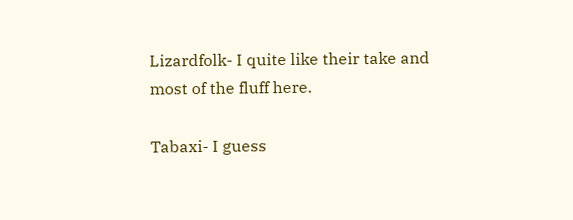Lizardfolk- I quite like their take and most of the fluff here.

Tabaxi- I guess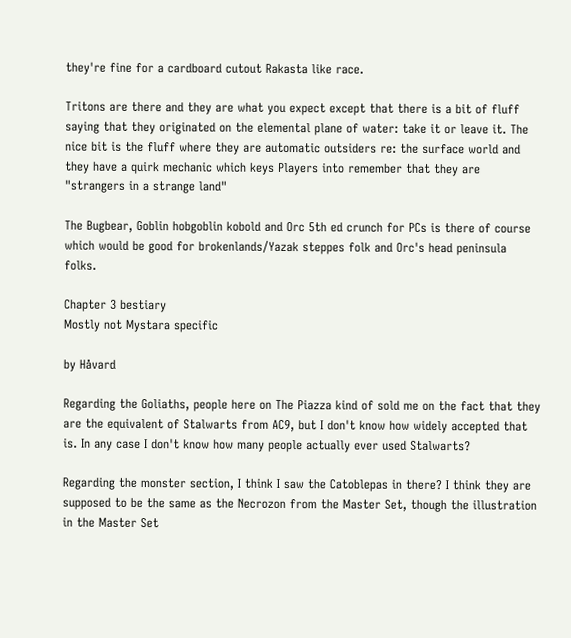they're fine for a cardboard cutout Rakasta like race.

Tritons are there and they are what you expect except that there is a bit of fluff saying that they originated on the elemental plane of water: take it or leave it. The nice bit is the fluff where they are automatic outsiders re: the surface world and they have a quirk mechanic which keys Players into remember that they are "strangers in a strange land"

The Bugbear, Goblin hobgoblin kobold and Orc 5th ed crunch for PCs is there of course which would be good for brokenlands/Yazak steppes folk and Orc's head peninsula folks.

Chapter 3 bestiary
Mostly not Mystara specific

by Håvard

Regarding the Goliaths, people here on The Piazza kind of sold me on the fact that they are the equivalent of Stalwarts from AC9, but I don't know how widely accepted that is. In any case I don't know how many people actually ever used Stalwarts?

Regarding the monster section, I think I saw the Catoblepas in there? I think they are supposed to be the same as the Necrozon from the Master Set, though the illustration in the Master Set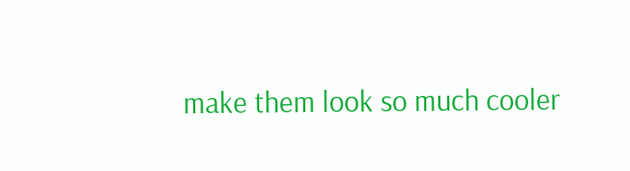make them look so much cooler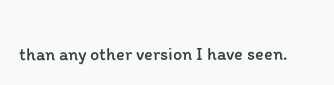than any other version I have seen.